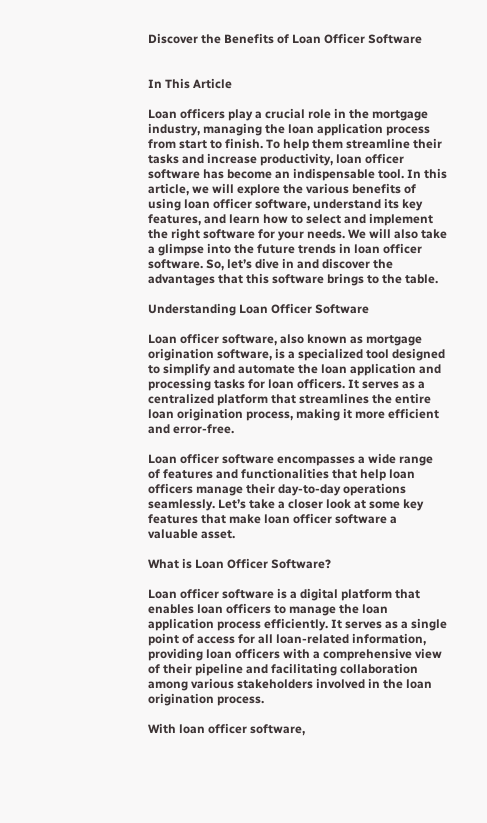Discover the Benefits of Loan Officer Software


In This Article

Loan officers play a crucial role in the mortgage industry, managing the loan application process from start to finish. To help them streamline their tasks and increase productivity, loan officer software has become an indispensable tool. In this article, we will explore the various benefits of using loan officer software, understand its key features, and learn how to select and implement the right software for your needs. We will also take a glimpse into the future trends in loan officer software. So, let’s dive in and discover the advantages that this software brings to the table.

Understanding Loan Officer Software

Loan officer software, also known as mortgage origination software, is a specialized tool designed to simplify and automate the loan application and processing tasks for loan officers. It serves as a centralized platform that streamlines the entire loan origination process, making it more efficient and error-free.

Loan officer software encompasses a wide range of features and functionalities that help loan officers manage their day-to-day operations seamlessly. Let’s take a closer look at some key features that make loan officer software a valuable asset.

What is Loan Officer Software?

Loan officer software is a digital platform that enables loan officers to manage the loan application process efficiently. It serves as a single point of access for all loan-related information, providing loan officers with a comprehensive view of their pipeline and facilitating collaboration among various stakeholders involved in the loan origination process.

With loan officer software,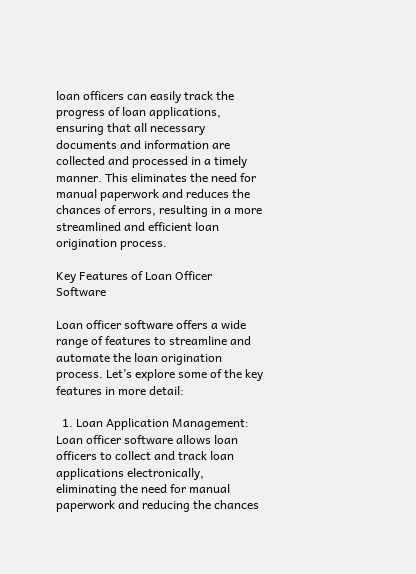loan officers can easily track the progress of loan applications, ensuring that all necessary documents and information are collected and processed in a timely manner. This eliminates the need for manual paperwork and reduces the chances of errors, resulting in a more streamlined and efficient loan origination process.

Key Features of Loan Officer Software

Loan officer software offers a wide range of features to streamline and automate the loan origination process. Let’s explore some of the key features in more detail:

  1. Loan Application Management: Loan officer software allows loan officers to collect and track loan applications electronically, eliminating the need for manual paperwork and reducing the chances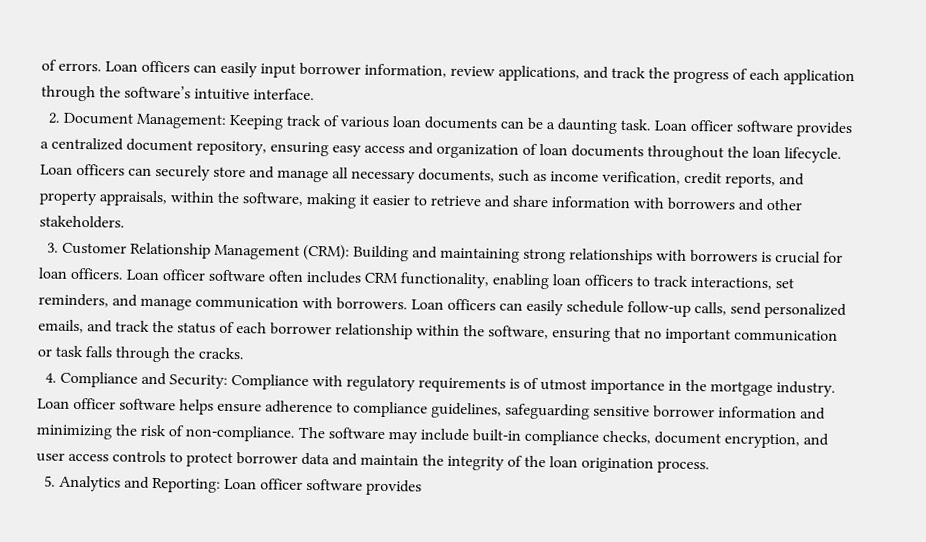of errors. Loan officers can easily input borrower information, review applications, and track the progress of each application through the software’s intuitive interface.
  2. Document Management: Keeping track of various loan documents can be a daunting task. Loan officer software provides a centralized document repository, ensuring easy access and organization of loan documents throughout the loan lifecycle. Loan officers can securely store and manage all necessary documents, such as income verification, credit reports, and property appraisals, within the software, making it easier to retrieve and share information with borrowers and other stakeholders.
  3. Customer Relationship Management (CRM): Building and maintaining strong relationships with borrowers is crucial for loan officers. Loan officer software often includes CRM functionality, enabling loan officers to track interactions, set reminders, and manage communication with borrowers. Loan officers can easily schedule follow-up calls, send personalized emails, and track the status of each borrower relationship within the software, ensuring that no important communication or task falls through the cracks.
  4. Compliance and Security: Compliance with regulatory requirements is of utmost importance in the mortgage industry. Loan officer software helps ensure adherence to compliance guidelines, safeguarding sensitive borrower information and minimizing the risk of non-compliance. The software may include built-in compliance checks, document encryption, and user access controls to protect borrower data and maintain the integrity of the loan origination process.
  5. Analytics and Reporting: Loan officer software provides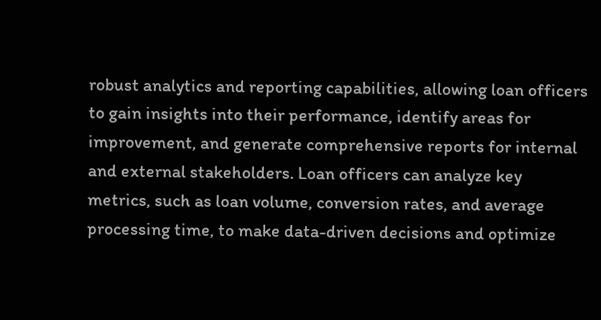robust analytics and reporting capabilities, allowing loan officers to gain insights into their performance, identify areas for improvement, and generate comprehensive reports for internal and external stakeholders. Loan officers can analyze key metrics, such as loan volume, conversion rates, and average processing time, to make data-driven decisions and optimize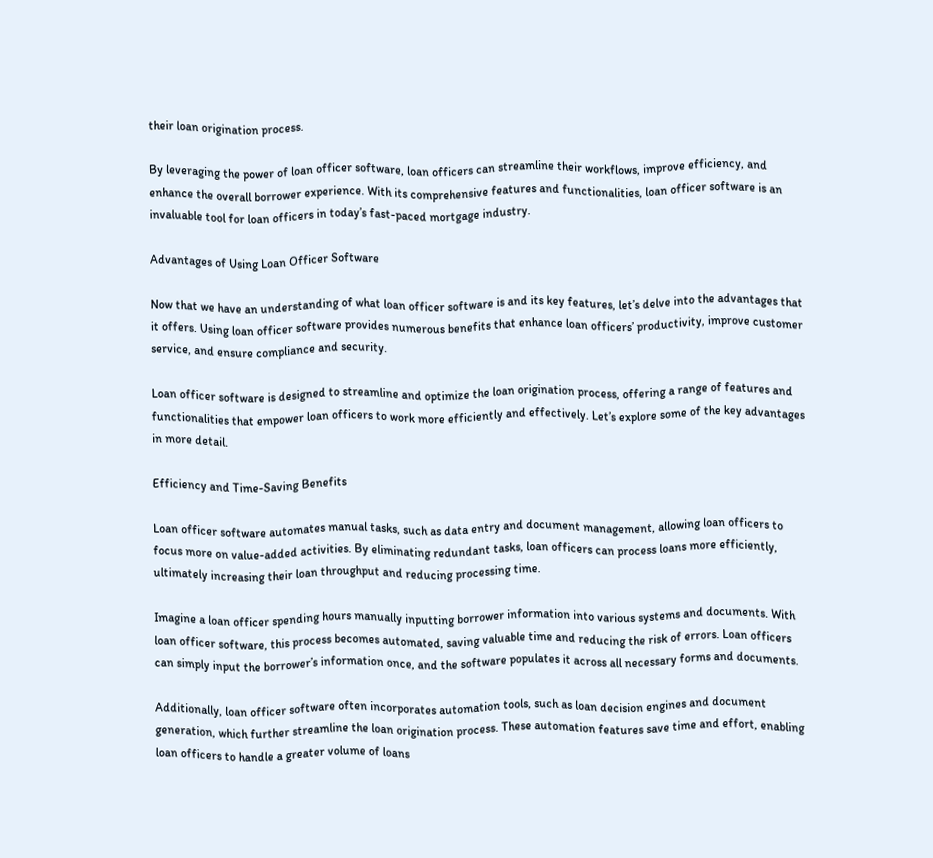their loan origination process.

By leveraging the power of loan officer software, loan officers can streamline their workflows, improve efficiency, and enhance the overall borrower experience. With its comprehensive features and functionalities, loan officer software is an invaluable tool for loan officers in today’s fast-paced mortgage industry.

Advantages of Using Loan Officer Software

Now that we have an understanding of what loan officer software is and its key features, let’s delve into the advantages that it offers. Using loan officer software provides numerous benefits that enhance loan officers’ productivity, improve customer service, and ensure compliance and security.

Loan officer software is designed to streamline and optimize the loan origination process, offering a range of features and functionalities that empower loan officers to work more efficiently and effectively. Let’s explore some of the key advantages in more detail.

Efficiency and Time-Saving Benefits

Loan officer software automates manual tasks, such as data entry and document management, allowing loan officers to focus more on value-added activities. By eliminating redundant tasks, loan officers can process loans more efficiently, ultimately increasing their loan throughput and reducing processing time.

Imagine a loan officer spending hours manually inputting borrower information into various systems and documents. With loan officer software, this process becomes automated, saving valuable time and reducing the risk of errors. Loan officers can simply input the borrower’s information once, and the software populates it across all necessary forms and documents.

Additionally, loan officer software often incorporates automation tools, such as loan decision engines and document generation, which further streamline the loan origination process. These automation features save time and effort, enabling loan officers to handle a greater volume of loans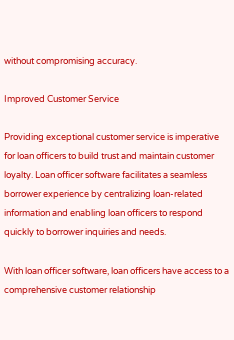without compromising accuracy.

Improved Customer Service

Providing exceptional customer service is imperative for loan officers to build trust and maintain customer loyalty. Loan officer software facilitates a seamless borrower experience by centralizing loan-related information and enabling loan officers to respond quickly to borrower inquiries and needs.

With loan officer software, loan officers have access to a comprehensive customer relationship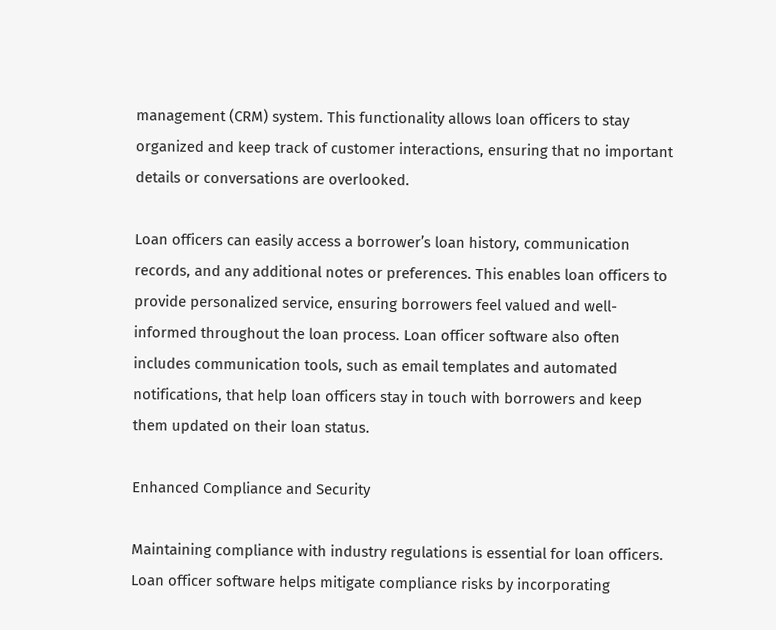management (CRM) system. This functionality allows loan officers to stay organized and keep track of customer interactions, ensuring that no important details or conversations are overlooked.

Loan officers can easily access a borrower’s loan history, communication records, and any additional notes or preferences. This enables loan officers to provide personalized service, ensuring borrowers feel valued and well-informed throughout the loan process. Loan officer software also often includes communication tools, such as email templates and automated notifications, that help loan officers stay in touch with borrowers and keep them updated on their loan status.

Enhanced Compliance and Security

Maintaining compliance with industry regulations is essential for loan officers. Loan officer software helps mitigate compliance risks by incorporating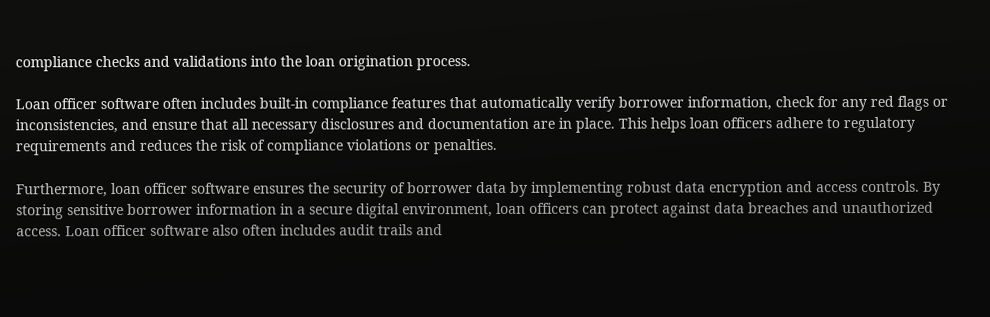compliance checks and validations into the loan origination process.

Loan officer software often includes built-in compliance features that automatically verify borrower information, check for any red flags or inconsistencies, and ensure that all necessary disclosures and documentation are in place. This helps loan officers adhere to regulatory requirements and reduces the risk of compliance violations or penalties.

Furthermore, loan officer software ensures the security of borrower data by implementing robust data encryption and access controls. By storing sensitive borrower information in a secure digital environment, loan officers can protect against data breaches and unauthorized access. Loan officer software also often includes audit trails and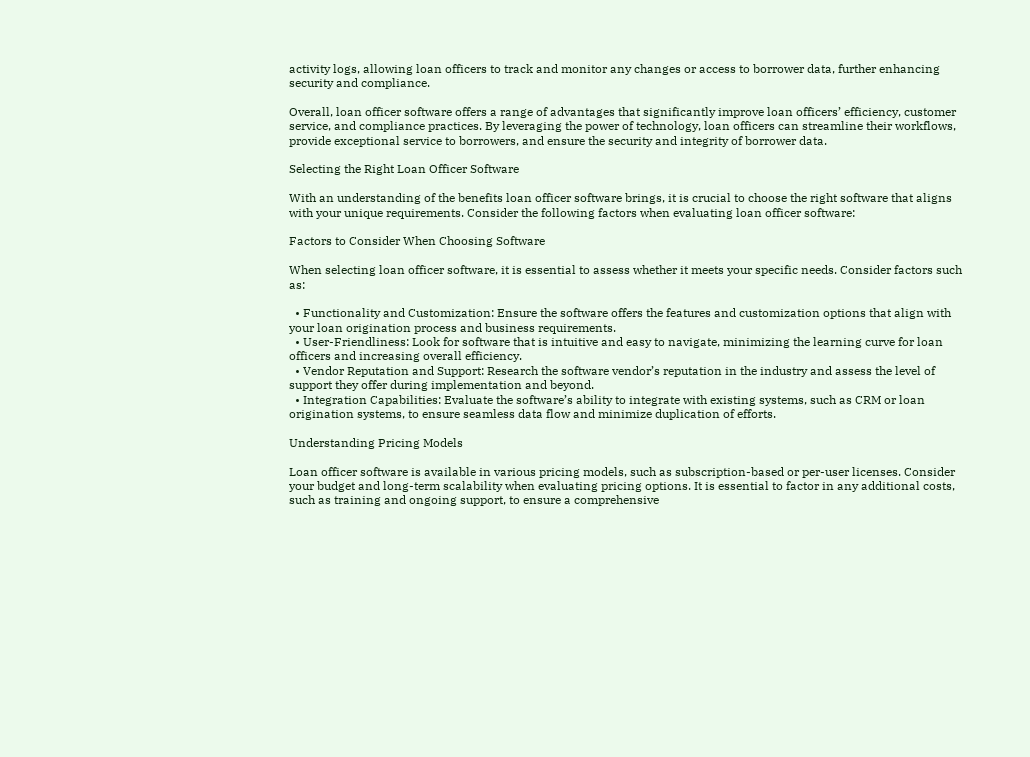activity logs, allowing loan officers to track and monitor any changes or access to borrower data, further enhancing security and compliance.

Overall, loan officer software offers a range of advantages that significantly improve loan officers’ efficiency, customer service, and compliance practices. By leveraging the power of technology, loan officers can streamline their workflows, provide exceptional service to borrowers, and ensure the security and integrity of borrower data.

Selecting the Right Loan Officer Software

With an understanding of the benefits loan officer software brings, it is crucial to choose the right software that aligns with your unique requirements. Consider the following factors when evaluating loan officer software:

Factors to Consider When Choosing Software

When selecting loan officer software, it is essential to assess whether it meets your specific needs. Consider factors such as:

  • Functionality and Customization: Ensure the software offers the features and customization options that align with your loan origination process and business requirements.
  • User-Friendliness: Look for software that is intuitive and easy to navigate, minimizing the learning curve for loan officers and increasing overall efficiency.
  • Vendor Reputation and Support: Research the software vendor’s reputation in the industry and assess the level of support they offer during implementation and beyond.
  • Integration Capabilities: Evaluate the software’s ability to integrate with existing systems, such as CRM or loan origination systems, to ensure seamless data flow and minimize duplication of efforts.

Understanding Pricing Models

Loan officer software is available in various pricing models, such as subscription-based or per-user licenses. Consider your budget and long-term scalability when evaluating pricing options. It is essential to factor in any additional costs, such as training and ongoing support, to ensure a comprehensive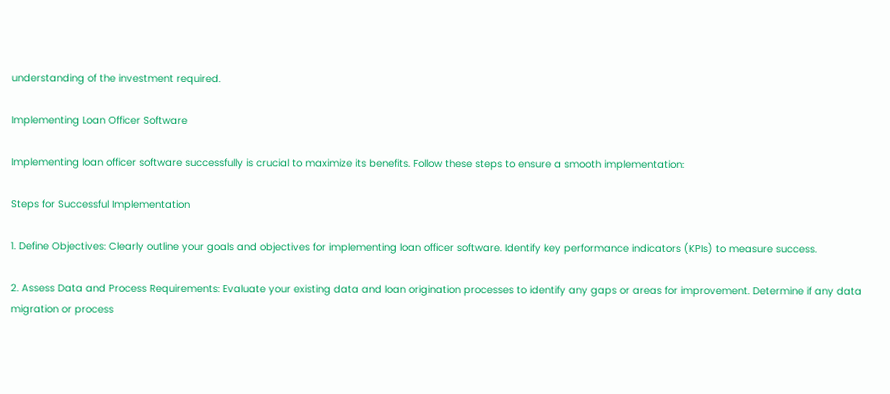understanding of the investment required.

Implementing Loan Officer Software

Implementing loan officer software successfully is crucial to maximize its benefits. Follow these steps to ensure a smooth implementation:

Steps for Successful Implementation

1. Define Objectives: Clearly outline your goals and objectives for implementing loan officer software. Identify key performance indicators (KPIs) to measure success.

2. Assess Data and Process Requirements: Evaluate your existing data and loan origination processes to identify any gaps or areas for improvement. Determine if any data migration or process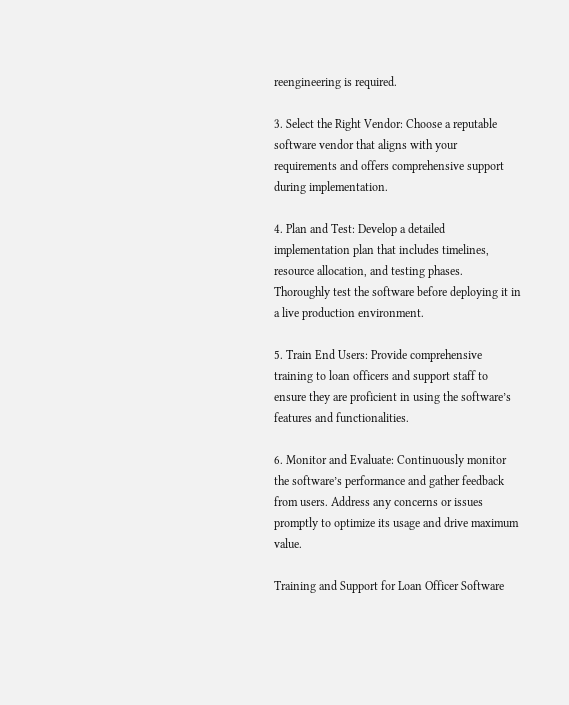reengineering is required.

3. Select the Right Vendor: Choose a reputable software vendor that aligns with your requirements and offers comprehensive support during implementation.

4. Plan and Test: Develop a detailed implementation plan that includes timelines, resource allocation, and testing phases. Thoroughly test the software before deploying it in a live production environment.

5. Train End Users: Provide comprehensive training to loan officers and support staff to ensure they are proficient in using the software’s features and functionalities.

6. Monitor and Evaluate: Continuously monitor the software’s performance and gather feedback from users. Address any concerns or issues promptly to optimize its usage and drive maximum value.

Training and Support for Loan Officer Software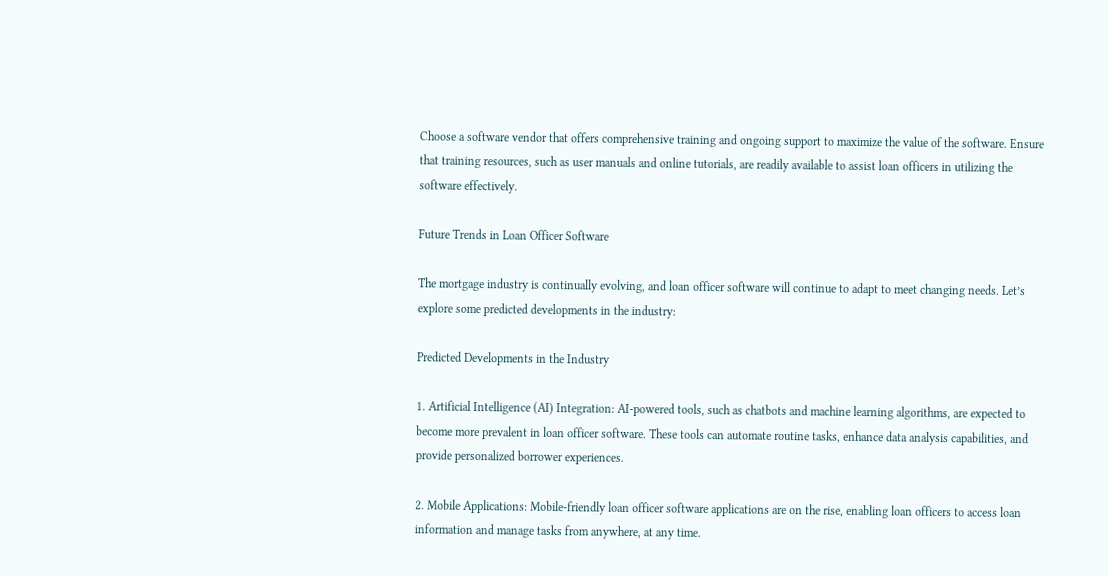Choose a software vendor that offers comprehensive training and ongoing support to maximize the value of the software. Ensure that training resources, such as user manuals and online tutorials, are readily available to assist loan officers in utilizing the software effectively.

Future Trends in Loan Officer Software

The mortgage industry is continually evolving, and loan officer software will continue to adapt to meet changing needs. Let’s explore some predicted developments in the industry:

Predicted Developments in the Industry

1. Artificial Intelligence (AI) Integration: AI-powered tools, such as chatbots and machine learning algorithms, are expected to become more prevalent in loan officer software. These tools can automate routine tasks, enhance data analysis capabilities, and provide personalized borrower experiences.

2. Mobile Applications: Mobile-friendly loan officer software applications are on the rise, enabling loan officers to access loan information and manage tasks from anywhere, at any time.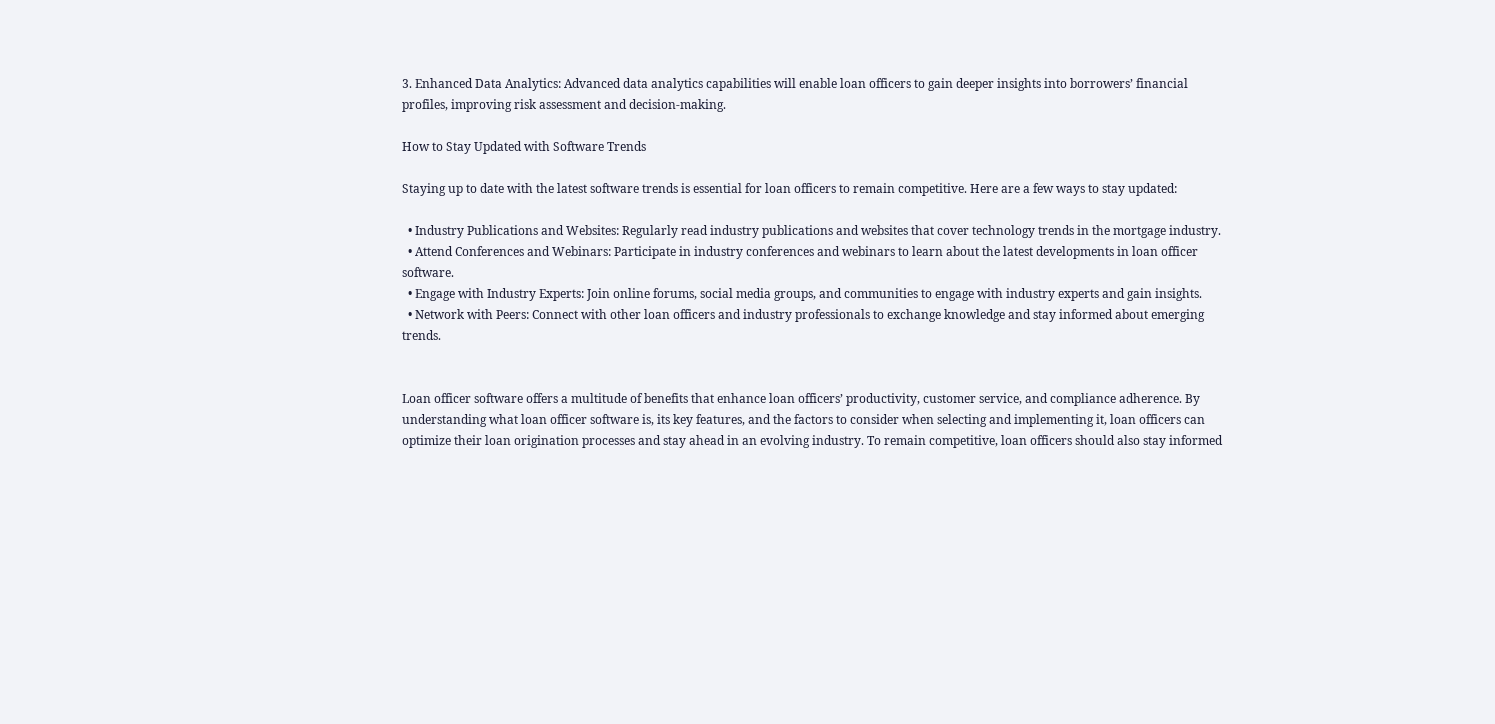3. Enhanced Data Analytics: Advanced data analytics capabilities will enable loan officers to gain deeper insights into borrowers’ financial profiles, improving risk assessment and decision-making.

How to Stay Updated with Software Trends

Staying up to date with the latest software trends is essential for loan officers to remain competitive. Here are a few ways to stay updated:

  • Industry Publications and Websites: Regularly read industry publications and websites that cover technology trends in the mortgage industry.
  • Attend Conferences and Webinars: Participate in industry conferences and webinars to learn about the latest developments in loan officer software.
  • Engage with Industry Experts: Join online forums, social media groups, and communities to engage with industry experts and gain insights.
  • Network with Peers: Connect with other loan officers and industry professionals to exchange knowledge and stay informed about emerging trends.


Loan officer software offers a multitude of benefits that enhance loan officers’ productivity, customer service, and compliance adherence. By understanding what loan officer software is, its key features, and the factors to consider when selecting and implementing it, loan officers can optimize their loan origination processes and stay ahead in an evolving industry. To remain competitive, loan officers should also stay informed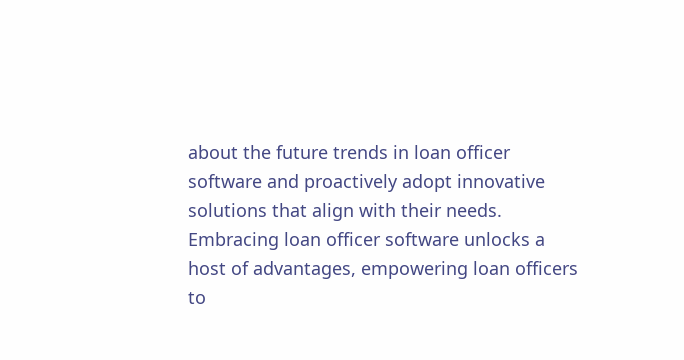about the future trends in loan officer software and proactively adopt innovative solutions that align with their needs. Embracing loan officer software unlocks a host of advantages, empowering loan officers to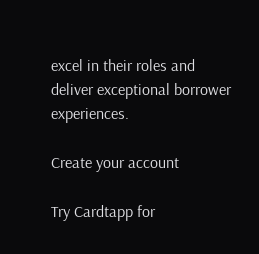excel in their roles and deliver exceptional borrower experiences.

Create your account

Try Cardtapp for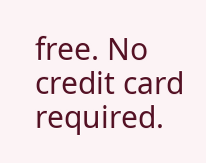free. No credit card required.